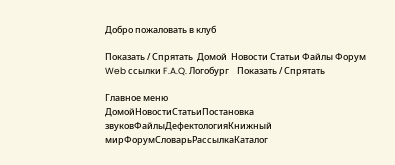Добро пожаловать в клуб

Показать / Спрятать  Домой  Новости Статьи Файлы Форум Web ссылки F.A.Q. Логобург    Показать / Спрятать

Главное меню
ДомойНовостиСтатьиПостановка звуковФайлыДефектологияКнижный мирФорумСловарьРассылкаКаталог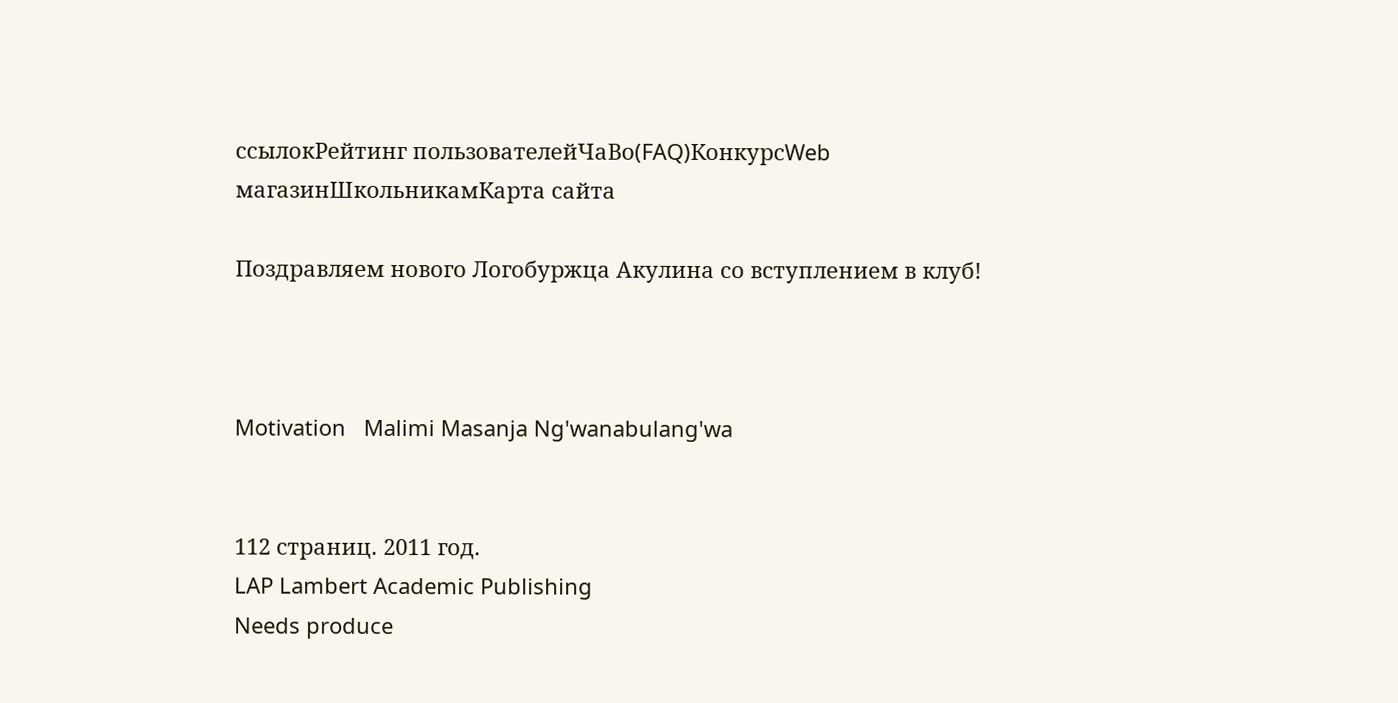ссылокРейтинг пользователейЧаВо(FAQ)КонкурсWeb магазинШкольникамКарта сайта

Поздравляем нового Логобуржца Акулина со вступлением в клуб!



Motivation   Malimi Masanja Ng'wanabulang'wa


112 страниц. 2011 год.
LAP Lambert Academic Publishing
Needs produce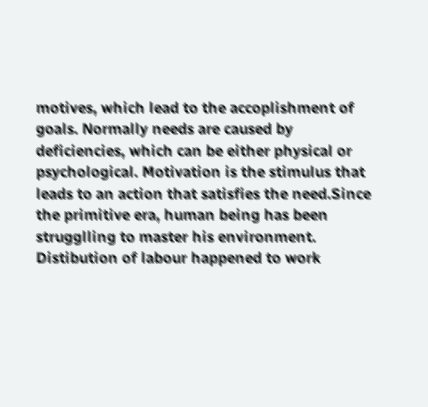motives, which lead to the accoplishment of goals. Normally needs are caused by deficiencies, which can be either physical or psychological. Motivation is the stimulus that leads to an action that satisfies the need.Since the primitive era, human being has been strugglling to master his environment. Distibution of labour happened to work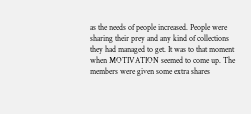as the needs of people increased. People were sharing their prey and any kind of collections they had managed to get. It was to that moment when MOTIVATION seemed to come up. The members were given some extra shares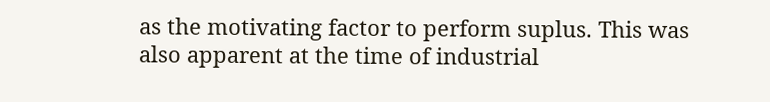as the motivating factor to perform suplus. This was also apparent at the time of industrial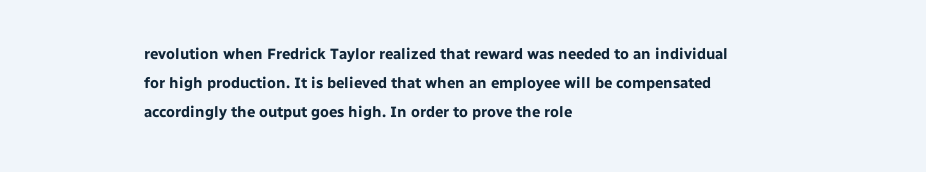revolution when Fredrick Taylor realized that reward was needed to an individual for high production. It is believed that when an employee will be compensated accordingly the output goes high. In order to prove the role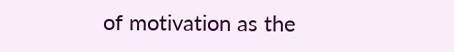of motivation as the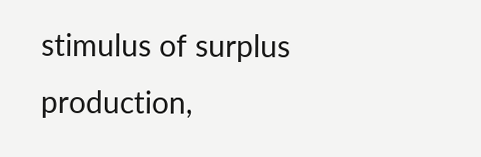stimulus of surplus production,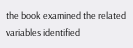the book examined the related variables identified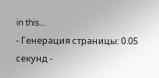in this...
- Генерация страницы: 0.05 секунд -